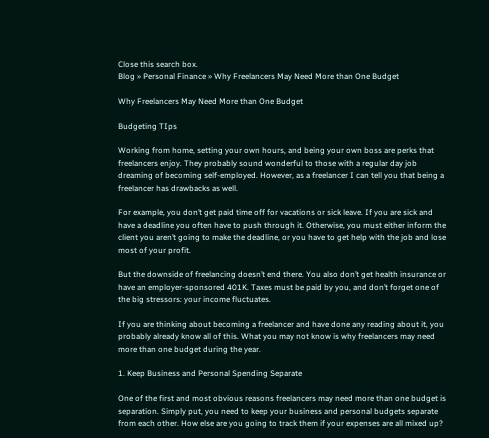Close this search box.
Blog » Personal Finance » Why Freelancers May Need More than One Budget

Why Freelancers May Need More than One Budget

Budgeting TIps

Working from home, setting your own hours, and being your own boss are perks that freelancers enjoy. They probably sound wonderful to those with a regular day job dreaming of becoming self-employed. However, as a freelancer I can tell you that being a freelancer has drawbacks as well.

For example, you don’t get paid time off for vacations or sick leave. If you are sick and have a deadline you often have to push through it. Otherwise, you must either inform the client you aren’t going to make the deadline, or you have to get help with the job and lose most of your profit.

But the downside of freelancing doesn’t end there. You also don’t get health insurance or  have an employer-sponsored 401K. Taxes must be paid by you, and don’t forget one of the big stressors: your income fluctuates.

If you are thinking about becoming a freelancer and have done any reading about it, you probably already know all of this. What you may not know is why freelancers may need more than one budget during the year.

1. Keep Business and Personal Spending Separate

One of the first and most obvious reasons freelancers may need more than one budget is separation. Simply put, you need to keep your business and personal budgets separate from each other. How else are you going to track them if your expenses are all mixed up?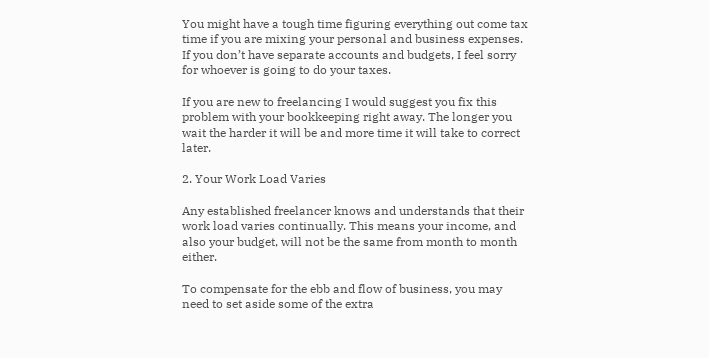You might have a tough time figuring everything out come tax time if you are mixing your personal and business expenses. If you don’t have separate accounts and budgets, I feel sorry for whoever is going to do your taxes.

If you are new to freelancing I would suggest you fix this problem with your bookkeeping right away. The longer you wait the harder it will be and more time it will take to correct later.

2. Your Work Load Varies

Any established freelancer knows and understands that their work load varies continually. This means your income, and also your budget, will not be the same from month to month either.

To compensate for the ebb and flow of business, you may need to set aside some of the extra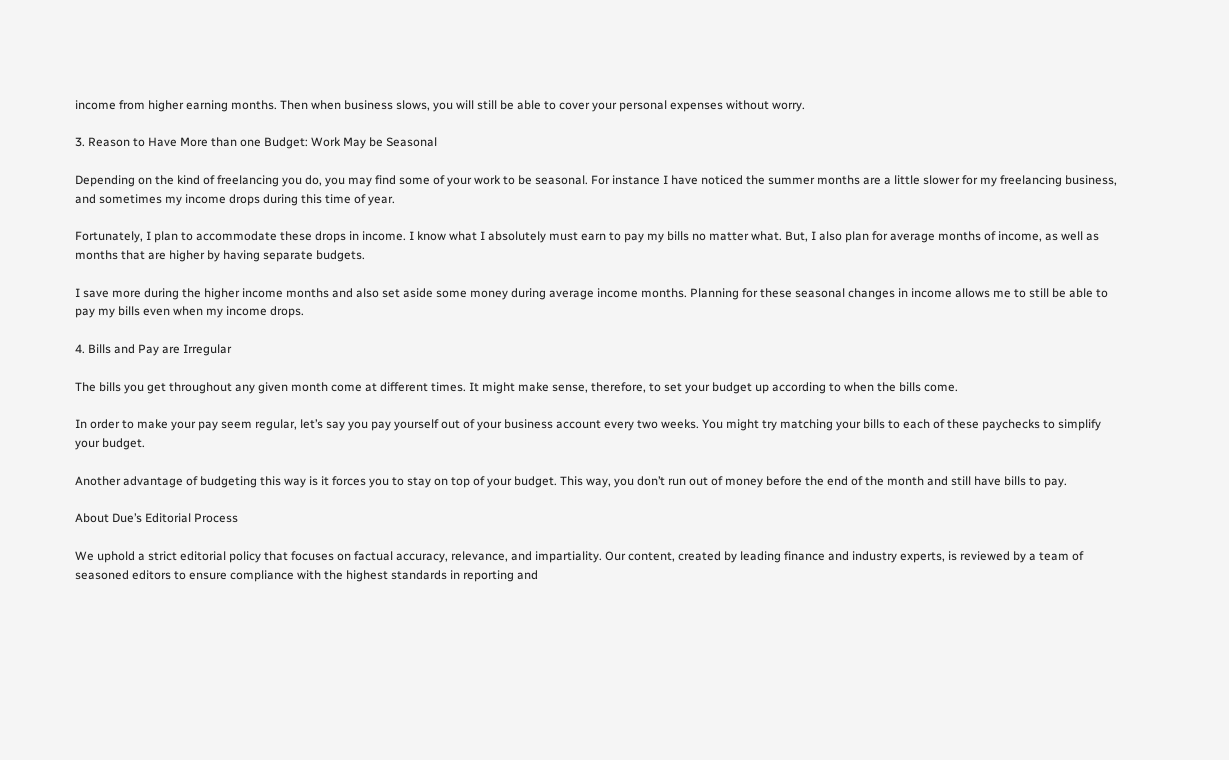income from higher earning months. Then when business slows, you will still be able to cover your personal expenses without worry.

3. Reason to Have More than one Budget: Work May be Seasonal

Depending on the kind of freelancing you do, you may find some of your work to be seasonal. For instance I have noticed the summer months are a little slower for my freelancing business, and sometimes my income drops during this time of year.

Fortunately, I plan to accommodate these drops in income. I know what I absolutely must earn to pay my bills no matter what. But, I also plan for average months of income, as well as months that are higher by having separate budgets.

I save more during the higher income months and also set aside some money during average income months. Planning for these seasonal changes in income allows me to still be able to pay my bills even when my income drops.

4. Bills and Pay are Irregular

The bills you get throughout any given month come at different times. It might make sense, therefore, to set your budget up according to when the bills come.

In order to make your pay seem regular, let’s say you pay yourself out of your business account every two weeks. You might try matching your bills to each of these paychecks to simplify your budget.

Another advantage of budgeting this way is it forces you to stay on top of your budget. This way, you don’t run out of money before the end of the month and still have bills to pay.

About Due’s Editorial Process

We uphold a strict editorial policy that focuses on factual accuracy, relevance, and impartiality. Our content, created by leading finance and industry experts, is reviewed by a team of seasoned editors to ensure compliance with the highest standards in reporting and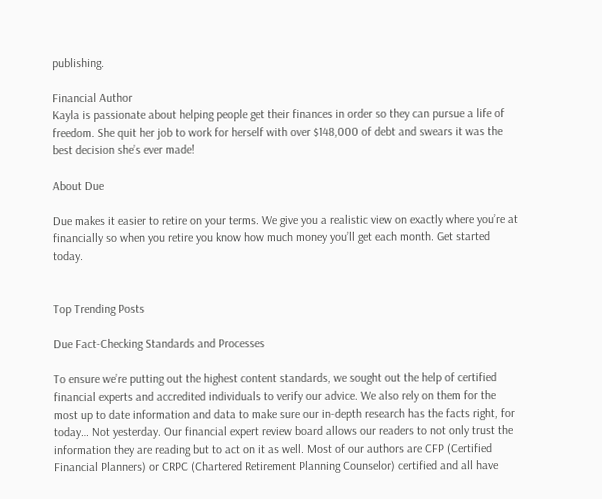publishing.

Financial Author
Kayla is passionate about helping people get their finances in order so they can pursue a life of freedom. She quit her job to work for herself with over $148,000 of debt and swears it was the best decision she’s ever made!

About Due

Due makes it easier to retire on your terms. We give you a realistic view on exactly where you’re at financially so when you retire you know how much money you’ll get each month. Get started today.


Top Trending Posts

Due Fact-Checking Standards and Processes

To ensure we’re putting out the highest content standards, we sought out the help of certified financial experts and accredited individuals to verify our advice. We also rely on them for the most up to date information and data to make sure our in-depth research has the facts right, for today… Not yesterday. Our financial expert review board allows our readers to not only trust the information they are reading but to act on it as well. Most of our authors are CFP (Certified Financial Planners) or CRPC (Chartered Retirement Planning Counselor) certified and all have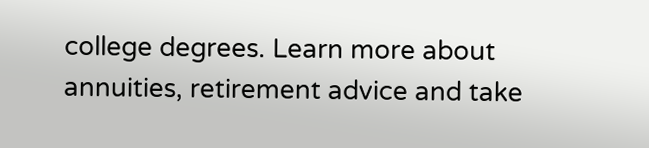college degrees. Learn more about annuities, retirement advice and take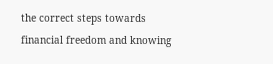the correct steps towards financial freedom and knowing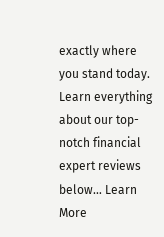exactly where you stand today. Learn everything about our top-notch financial expert reviews below… Learn More